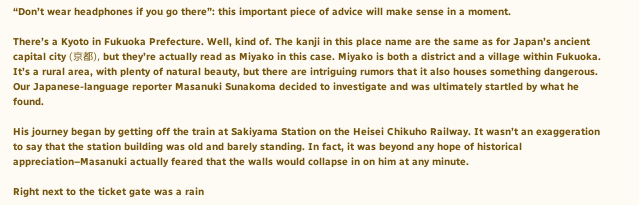“Don’t wear headphones if you go there”: this important piece of advice will make sense in a moment.

There’s a Kyoto in Fukuoka Prefecture. Well, kind of. The kanji in this place name are the same as for Japan’s ancient capital city (京都), but they’re actually read as Miyako in this case. Miyako is both a district and a village within Fukuoka. It’s a rural area, with plenty of natural beauty, but there are intriguing rumors that it also houses something dangerous. Our Japanese-language reporter Masanuki Sunakoma decided to investigate and was ultimately startled by what he found.

His journey began by getting off the train at Sakiyama Station on the Heisei Chikuho Railway. It wasn’t an exaggeration to say that the station building was old and barely standing. In fact, it was beyond any hope of historical appreciation–Masanuki actually feared that the walls would collapse in on him at any minute.

Right next to the ticket gate was a rain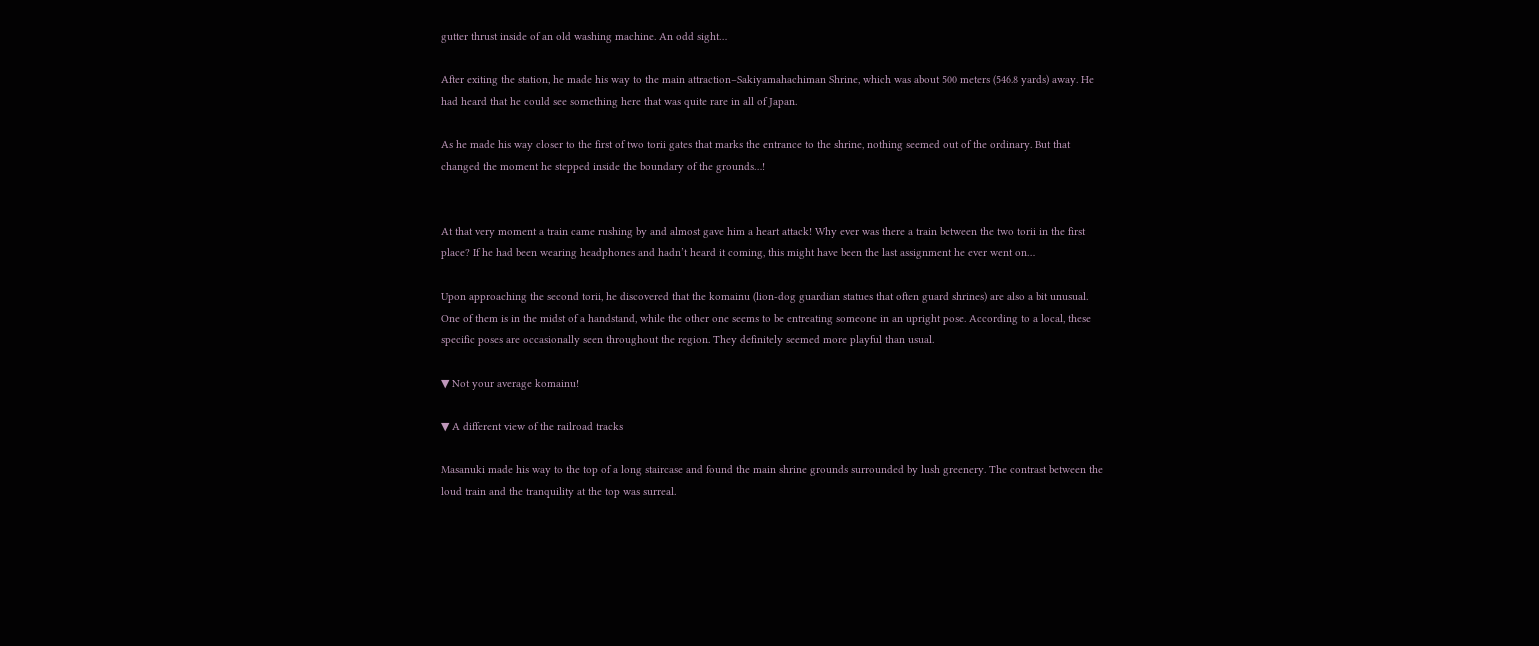gutter thrust inside of an old washing machine. An odd sight…

After exiting the station, he made his way to the main attraction–Sakiyamahachiman Shrine, which was about 500 meters (546.8 yards) away. He had heard that he could see something here that was quite rare in all of Japan.

As he made his way closer to the first of two torii gates that marks the entrance to the shrine, nothing seemed out of the ordinary. But that changed the moment he stepped inside the boundary of the grounds…!


At that very moment a train came rushing by and almost gave him a heart attack! Why ever was there a train between the two torii in the first place? If he had been wearing headphones and hadn’t heard it coming, this might have been the last assignment he ever went on…

Upon approaching the second torii, he discovered that the komainu (lion-dog guardian statues that often guard shrines) are also a bit unusual. One of them is in the midst of a handstand, while the other one seems to be entreating someone in an upright pose. According to a local, these specific poses are occasionally seen throughout the region. They definitely seemed more playful than usual.

▼ Not your average komainu!

▼ A different view of the railroad tracks

Masanuki made his way to the top of a long staircase and found the main shrine grounds surrounded by lush greenery. The contrast between the loud train and the tranquility at the top was surreal.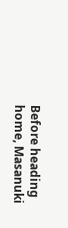Before heading home, Masanuki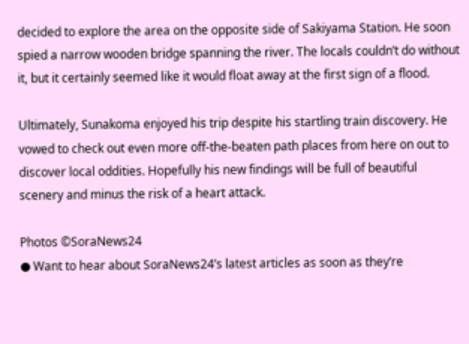decided to explore the area on the opposite side of Sakiyama Station. He soon spied a narrow wooden bridge spanning the river. The locals couldn’t do without it, but it certainly seemed like it would float away at the first sign of a flood.

Ultimately, Sunakoma enjoyed his trip despite his startling train discovery. He vowed to check out even more off-the-beaten path places from here on out to discover local oddities. Hopefully his new findings will be full of beautiful scenery and minus the risk of a heart attack.

Photos ©SoraNews24
● Want to hear about SoraNews24’s latest articles as soon as they’re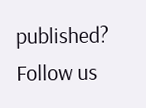published? Follow us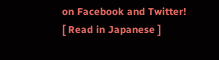on Facebook and Twitter!
[ Read in Japanese ]